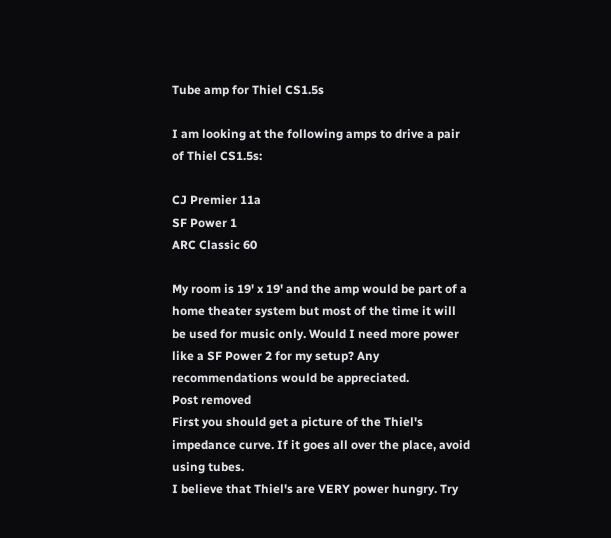Tube amp for Thiel CS1.5s

I am looking at the following amps to drive a pair of Thiel CS1.5s:

CJ Premier 11a
SF Power 1
ARC Classic 60

My room is 19' x 19' and the amp would be part of a home theater system but most of the time it will be used for music only. Would I need more power like a SF Power 2 for my setup? Any recommendations would be appreciated.
Post removed
First you should get a picture of the Thiel's impedance curve. If it goes all over the place, avoid using tubes.
I believe that Thiel's are VERY power hungry. Try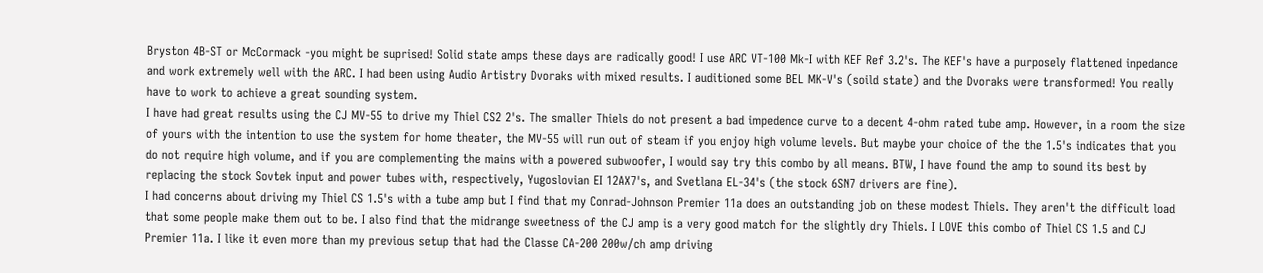Bryston 4B-ST or McCormack -you might be suprised! Solid state amps these days are radically good! I use ARC VT-100 Mk-I with KEF Ref 3.2's. The KEF's have a purposely flattened inpedance and work extremely well with the ARC. I had been using Audio Artistry Dvoraks with mixed results. I auditioned some BEL MK-V's (soild state) and the Dvoraks were transformed! You really have to work to achieve a great sounding system.
I have had great results using the CJ MV-55 to drive my Thiel CS2 2's. The smaller Thiels do not present a bad impedence curve to a decent 4-ohm rated tube amp. However, in a room the size of yours with the intention to use the system for home theater, the MV-55 will run out of steam if you enjoy high volume levels. But maybe your choice of the the 1.5's indicates that you do not require high volume, and if you are complementing the mains with a powered subwoofer, I would say try this combo by all means. BTW, I have found the amp to sound its best by replacing the stock Sovtek input and power tubes with, respectively, Yugoslovian EI 12AX7's, and Svetlana EL-34's (the stock 6SN7 drivers are fine).
I had concerns about driving my Thiel CS 1.5's with a tube amp but I find that my Conrad-Johnson Premier 11a does an outstanding job on these modest Thiels. They aren't the difficult load that some people make them out to be. I also find that the midrange sweetness of the CJ amp is a very good match for the slightly dry Thiels. I LOVE this combo of Thiel CS 1.5 and CJ Premier 11a. I like it even more than my previous setup that had the Classe CA-200 200w/ch amp driving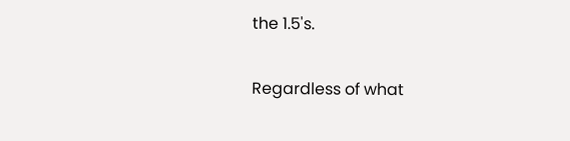the 1.5's.

Regardless of what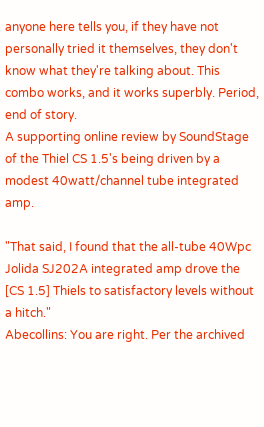anyone here tells you, if they have not personally tried it themselves, they don't know what they're talking about. This combo works, and it works superbly. Period, end of story.
A supporting online review by SoundStage of the Thiel CS 1.5's being driven by a modest 40watt/channel tube integrated amp.

"That said, I found that the all-tube 40Wpc Jolida SJ202A integrated amp drove the [CS 1.5] Thiels to satisfactory levels without a hitch."
Abecollins: You are right. Per the archived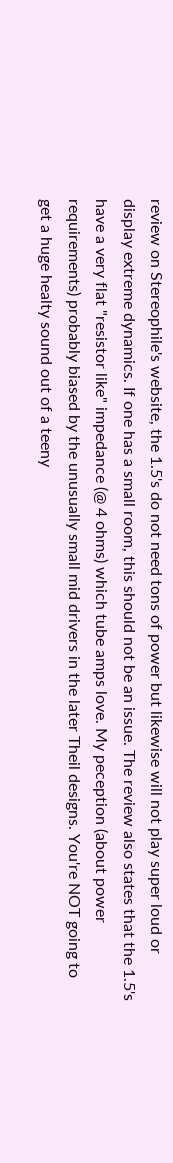review on Stereophile's website, the 1.5's do not need tons of power but likewise will not play super loud or display extreme dynamics. If one has a small room, this should not be an issue. The review also states that the 1.5's have a very flat "resistor like" impedance (@ 4 ohms) which tube amps love. My peception (about power requirements) probably biased by the unusually small mid drivers in the later Theil designs. You're NOT going to get a huge healty sound out of a teeny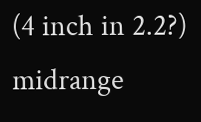(4 inch in 2.2?) midrange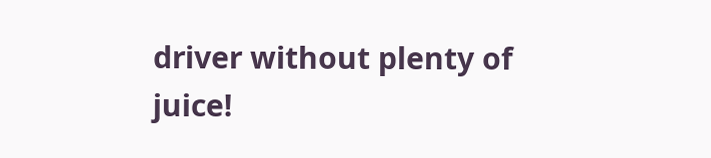driver without plenty of juice!